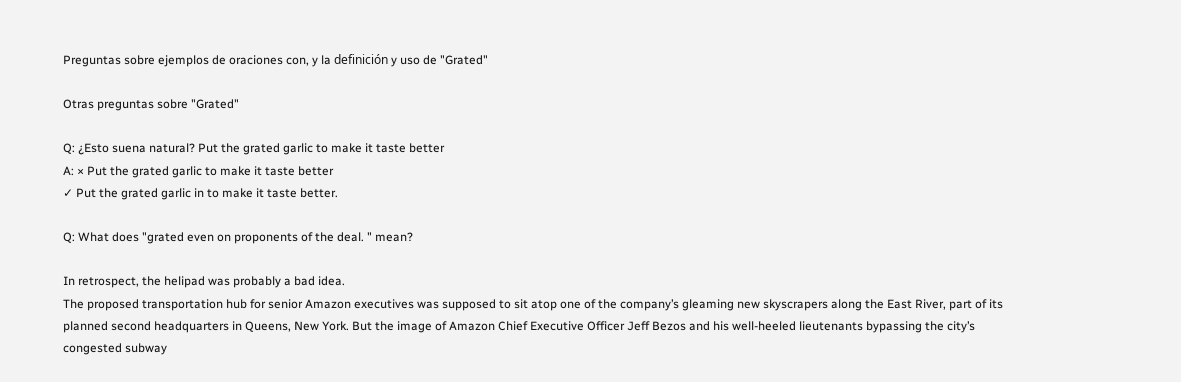Preguntas sobre ejemplos de oraciones con, y la definición y uso de "Grated"

Otras preguntas sobre "Grated"

Q: ¿Esto suena natural? Put the grated garlic to make it taste better
A: × Put the grated garlic to make it taste better
✓ Put the grated garlic in to make it taste better.

Q: What does "grated even on proponents of the deal. " mean?

In retrospect, the helipad was probably a bad idea.
The proposed transportation hub for senior Amazon executives was supposed to sit atop one of the company’s gleaming new skyscrapers along the East River, part of its planned second headquarters in Queens, New York. But the image of Amazon Chief Executive Officer Jeff Bezos and his well-heeled lieutenants bypassing the city’s congested subway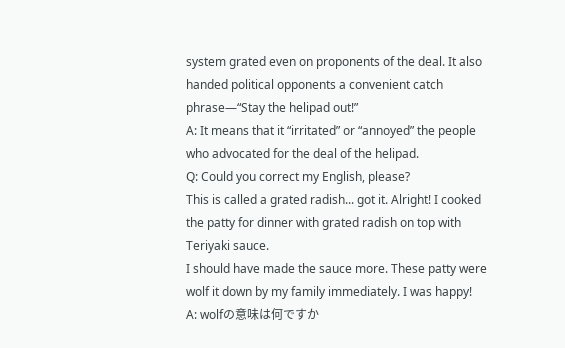system grated even on proponents of the deal. It also handed political opponents a convenient catch phrase—“Stay the helipad out!”
A: It means that it “irritated” or “annoyed” the people who advocated for the deal of the helipad.
Q: Could you correct my English, please?
This is called a grated radish... got it. Alright! I cooked the patty for dinner with grated radish on top with Teriyaki sauce.
I should have made the sauce more. These patty were wolf it down by my family immediately. I was happy!
A: wolfの意味は何ですか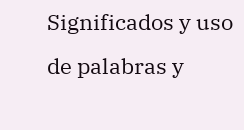Significados y uso de palabras y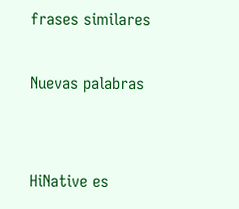frases similares

Nuevas palabras


HiNative es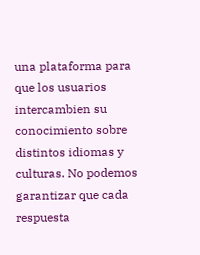una plataforma para que los usuarios intercambien su conocimiento sobre distintos idiomas y culturas. No podemos garantizar que cada respuesta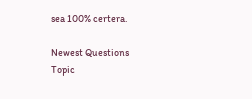sea 100% certera.

Newest Questions
Topic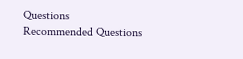Questions
Recommended Questions